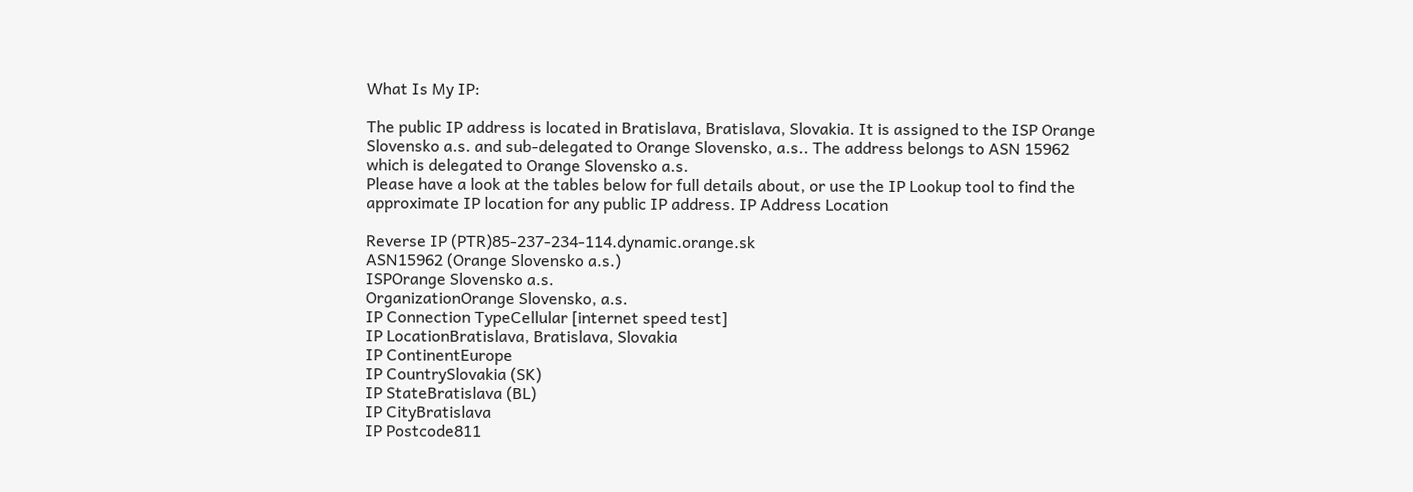What Is My IP:

The public IP address is located in Bratislava, Bratislava, Slovakia. It is assigned to the ISP Orange Slovensko a.s. and sub-delegated to Orange Slovensko, a.s.. The address belongs to ASN 15962 which is delegated to Orange Slovensko a.s.
Please have a look at the tables below for full details about, or use the IP Lookup tool to find the approximate IP location for any public IP address. IP Address Location

Reverse IP (PTR)85-237-234-114.dynamic.orange.sk
ASN15962 (Orange Slovensko a.s.)
ISPOrange Slovensko a.s.
OrganizationOrange Slovensko, a.s.
IP Connection TypeCellular [internet speed test]
IP LocationBratislava, Bratislava, Slovakia
IP ContinentEurope
IP CountrySlovakia (SK)
IP StateBratislava (BL)
IP CityBratislava
IP Postcode811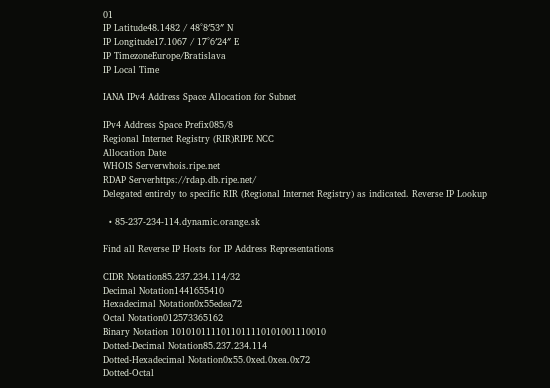01
IP Latitude48.1482 / 48°8′53″ N
IP Longitude17.1067 / 17°6′24″ E
IP TimezoneEurope/Bratislava
IP Local Time

IANA IPv4 Address Space Allocation for Subnet

IPv4 Address Space Prefix085/8
Regional Internet Registry (RIR)RIPE NCC
Allocation Date
WHOIS Serverwhois.ripe.net
RDAP Serverhttps://rdap.db.ripe.net/
Delegated entirely to specific RIR (Regional Internet Registry) as indicated. Reverse IP Lookup

  • 85-237-234-114.dynamic.orange.sk

Find all Reverse IP Hosts for IP Address Representations

CIDR Notation85.237.234.114/32
Decimal Notation1441655410
Hexadecimal Notation0x55edea72
Octal Notation012573365162
Binary Notation 1010101111011011110101001110010
Dotted-Decimal Notation85.237.234.114
Dotted-Hexadecimal Notation0x55.0xed.0xea.0x72
Dotted-Octal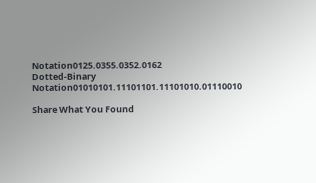Notation0125.0355.0352.0162
Dotted-Binary Notation01010101.11101101.11101010.01110010

Share What You Found